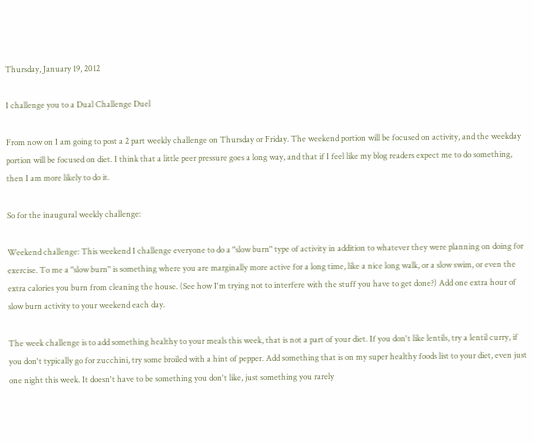Thursday, January 19, 2012

I challenge you to a Dual Challenge Duel

From now on I am going to post a 2 part weekly challenge on Thursday or Friday. The weekend portion will be focused on activity, and the weekday portion will be focused on diet. I think that a little peer pressure goes a long way, and that if I feel like my blog readers expect me to do something, then I am more likely to do it.

So for the inaugural weekly challenge:

Weekend challenge: This weekend I challenge everyone to do a "slow burn" type of activity in addition to whatever they were planning on doing for exercise. To me a "slow burn" is something where you are marginally more active for a long time, like a nice long walk, or a slow swim, or even the extra calories you burn from cleaning the house. (See how I'm trying not to interfere with the stuff you have to get done?) Add one extra hour of slow burn activity to your weekend each day.

The week challenge is to add something healthy to your meals this week, that is not a part of your diet. If you don't like lentils, try a lentil curry, if you don't typically go for zucchini, try some broiled with a hint of pepper. Add something that is on my super healthy foods list to your diet, even just one night this week. It doesn't have to be something you don't like, just something you rarely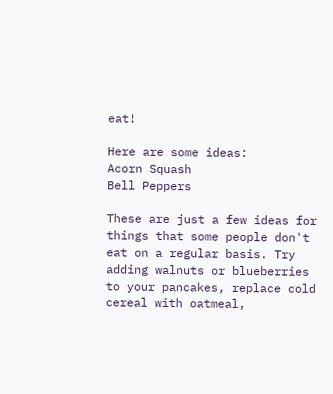eat!

Here are some ideas:
Acorn Squash
Bell Peppers

These are just a few ideas for things that some people don't eat on a regular basis. Try adding walnuts or blueberries to your pancakes, replace cold cereal with oatmeal,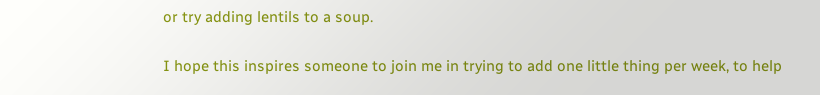or try adding lentils to a soup.

I hope this inspires someone to join me in trying to add one little thing per week, to help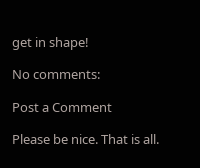get in shape!

No comments:

Post a Comment

Please be nice. That is all.